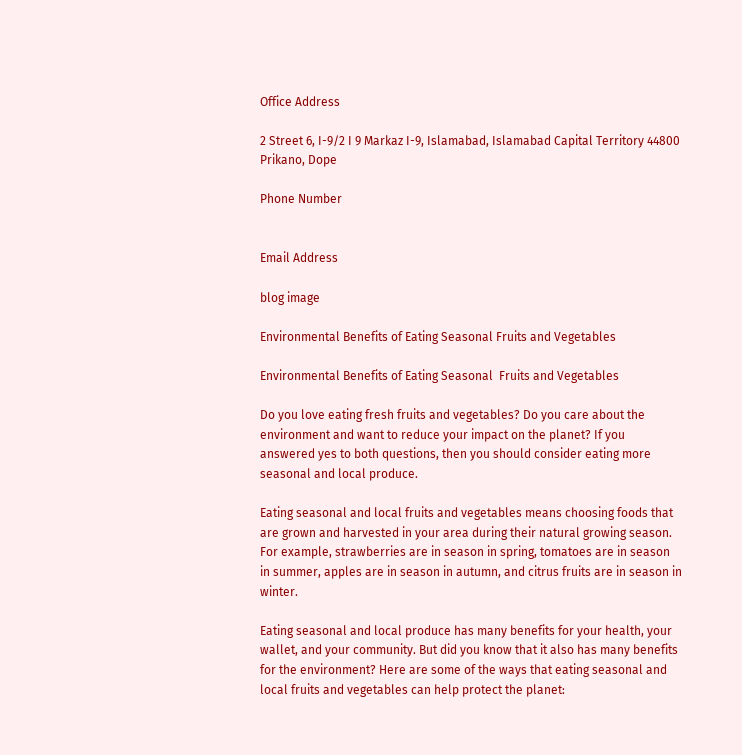Office Address

2 Street 6, I-9/2 I 9 Markaz I-9, Islamabad, Islamabad Capital Territory 44800 Prikano, Dope

Phone Number


Email Address

blog image

Environmental Benefits of Eating Seasonal Fruits and Vegetables

Environmental Benefits of Eating Seasonal  Fruits and Vegetables

Do you love eating fresh fruits and vegetables? Do you care about the environment and want to reduce your impact on the planet? If you answered yes to both questions, then you should consider eating more seasonal and local produce.

Eating seasonal and local fruits and vegetables means choosing foods that are grown and harvested in your area during their natural growing season. For example, strawberries are in season in spring, tomatoes are in season in summer, apples are in season in autumn, and citrus fruits are in season in winter.

Eating seasonal and local produce has many benefits for your health, your wallet, and your community. But did you know that it also has many benefits for the environment? Here are some of the ways that eating seasonal and local fruits and vegetables can help protect the planet: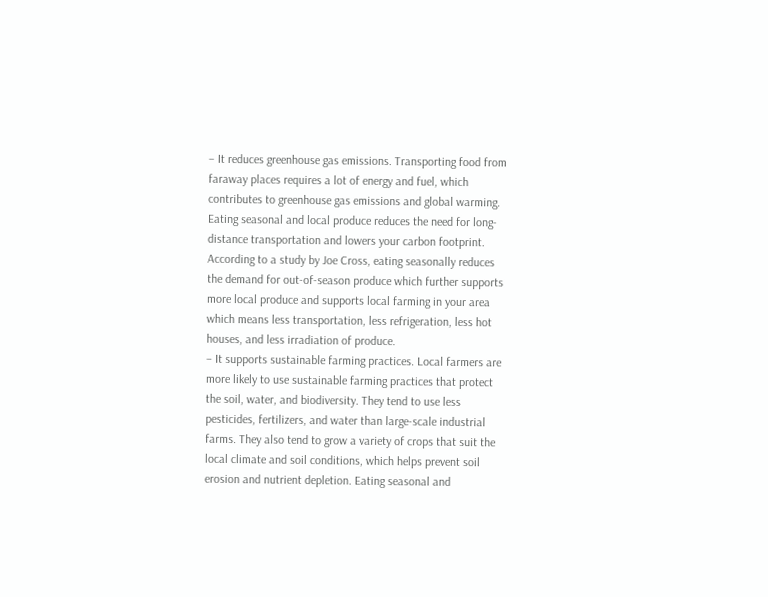– It reduces greenhouse gas emissions. Transporting food from faraway places requires a lot of energy and fuel, which contributes to greenhouse gas emissions and global warming. Eating seasonal and local produce reduces the need for long-distance transportation and lowers your carbon footprint. According to a study by Joe Cross, eating seasonally reduces the demand for out-of-season produce which further supports more local produce and supports local farming in your area which means less transportation, less refrigeration, less hot houses, and less irradiation of produce.
– It supports sustainable farming practices. Local farmers are more likely to use sustainable farming practices that protect the soil, water, and biodiversity. They tend to use less pesticides, fertilizers, and water than large-scale industrial farms. They also tend to grow a variety of crops that suit the local climate and soil conditions, which helps prevent soil erosion and nutrient depletion. Eating seasonal and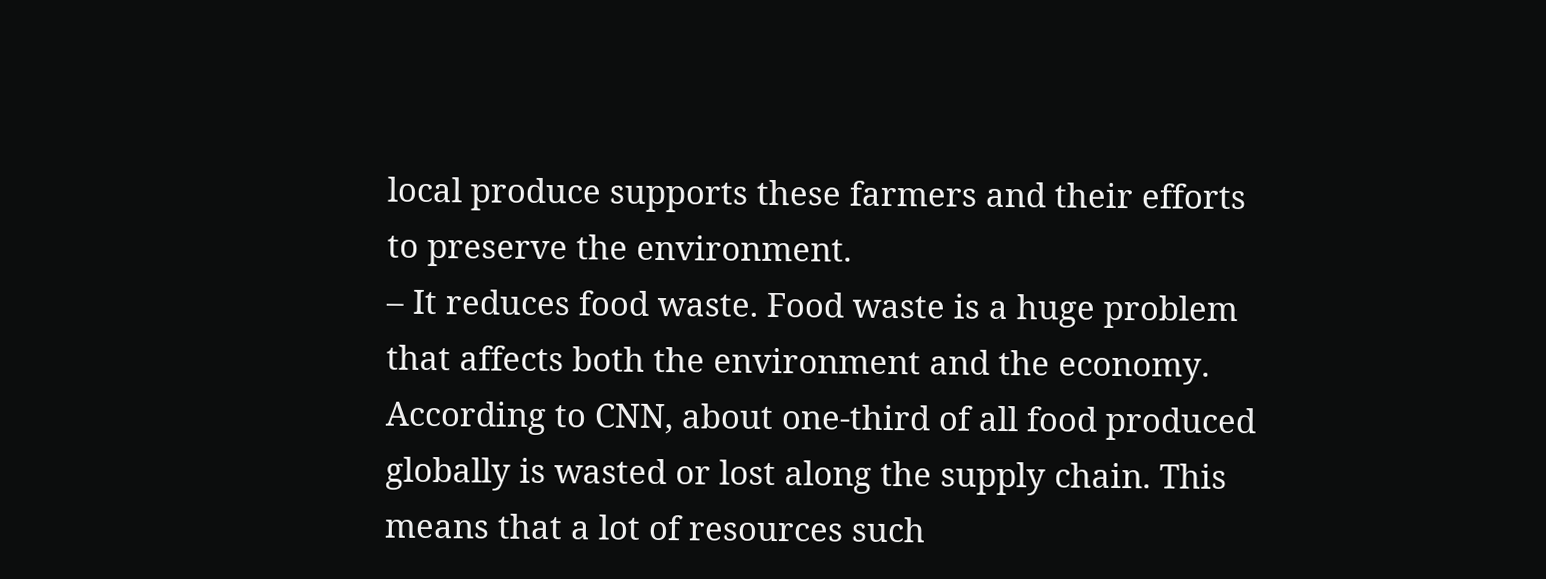local produce supports these farmers and their efforts to preserve the environment.
– It reduces food waste. Food waste is a huge problem that affects both the environment and the economy. According to CNN, about one-third of all food produced globally is wasted or lost along the supply chain. This means that a lot of resources such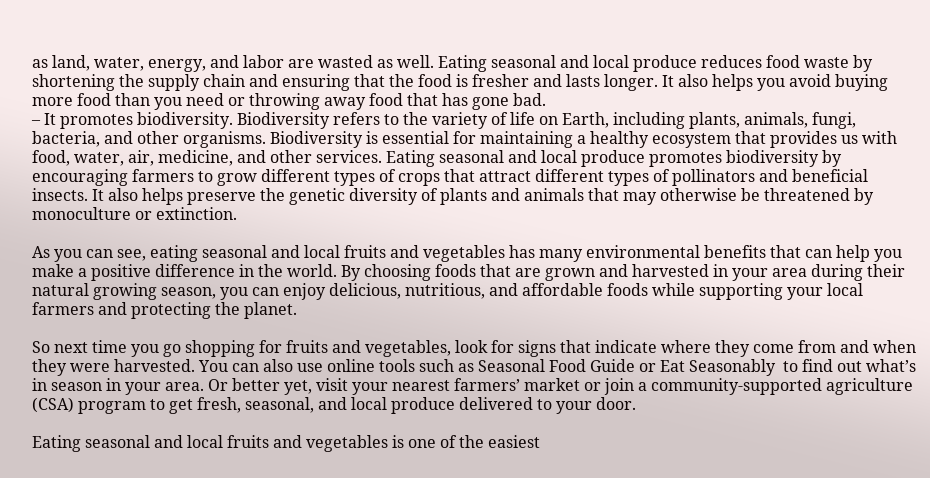as land, water, energy, and labor are wasted as well. Eating seasonal and local produce reduces food waste by shortening the supply chain and ensuring that the food is fresher and lasts longer. It also helps you avoid buying more food than you need or throwing away food that has gone bad.
– It promotes biodiversity. Biodiversity refers to the variety of life on Earth, including plants, animals, fungi, bacteria, and other organisms. Biodiversity is essential for maintaining a healthy ecosystem that provides us with food, water, air, medicine, and other services. Eating seasonal and local produce promotes biodiversity by encouraging farmers to grow different types of crops that attract different types of pollinators and beneficial insects. It also helps preserve the genetic diversity of plants and animals that may otherwise be threatened by monoculture or extinction.

As you can see, eating seasonal and local fruits and vegetables has many environmental benefits that can help you make a positive difference in the world. By choosing foods that are grown and harvested in your area during their natural growing season, you can enjoy delicious, nutritious, and affordable foods while supporting your local farmers and protecting the planet.

So next time you go shopping for fruits and vegetables, look for signs that indicate where they come from and when they were harvested. You can also use online tools such as Seasonal Food Guide or Eat Seasonably  to find out what’s in season in your area. Or better yet, visit your nearest farmers’ market or join a community-supported agriculture (CSA) program to get fresh, seasonal, and local produce delivered to your door.

Eating seasonal and local fruits and vegetables is one of the easiest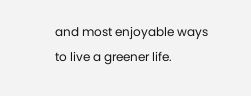and most enjoyable ways to live a greener life.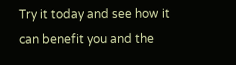Try it today and see how it can benefit you and the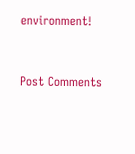environment!


Post Comments